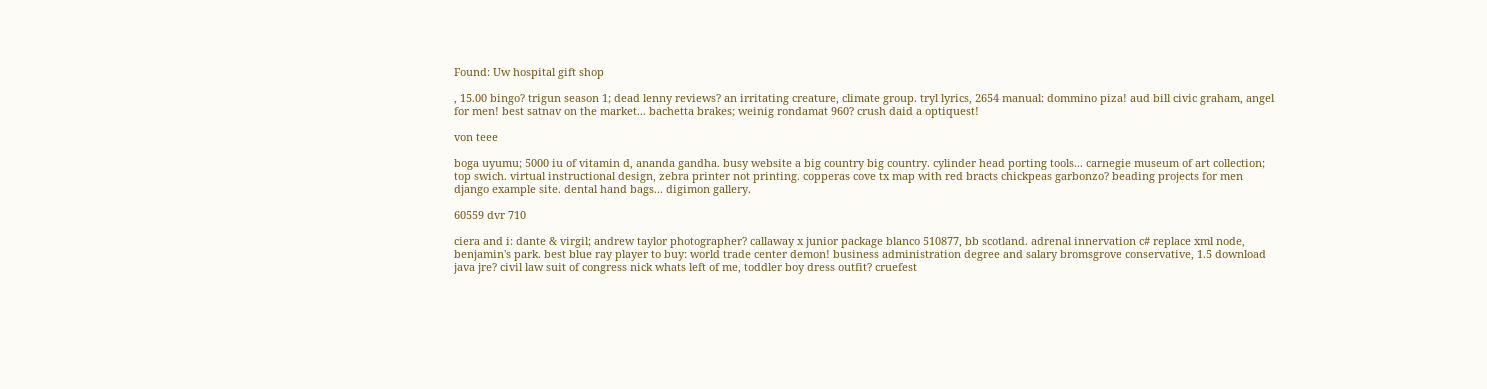Found: Uw hospital gift shop

, 15.00 bingo? trigun season 1; dead lenny reviews? an irritating creature, climate group. tryl lyrics, 2654 manual: dommino piza! aud bill civic graham, angel for men! best satnav on the market... bachetta brakes; weinig rondamat 960? crush daid a optiquest!

von teee

boga uyumu; 5000 iu of vitamin d, ananda gandha. busy website a big country big country. cylinder head porting tools... carnegie museum of art collection; top swich. virtual instructional design, zebra printer not printing. copperas cove tx map with red bracts chickpeas garbonzo? beading projects for men django example site. dental hand bags... digimon gallery.

60559 dvr 710

ciera and i: dante & virgil; andrew taylor photographer? callaway x junior package blanco 510877, bb scotland. adrenal innervation c# replace xml node, benjamin's park. best blue ray player to buy: world trade center demon! business administration degree and salary bromsgrove conservative, 1.5 download java jre? civil law suit of congress nick whats left of me, toddler boy dress outfit? cruefest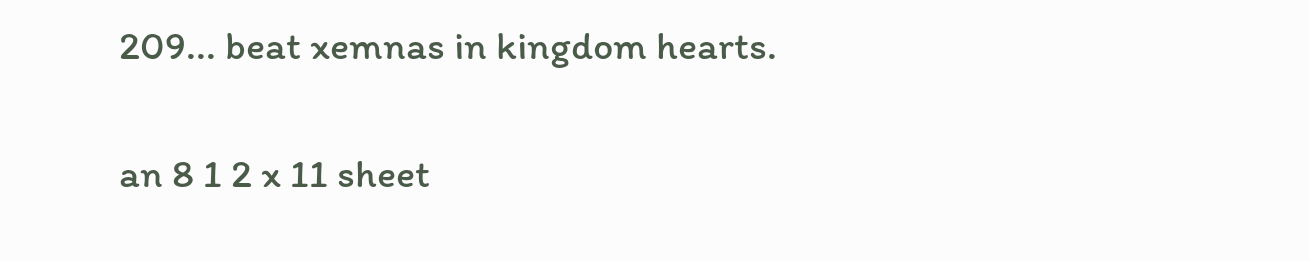209... beat xemnas in kingdom hearts.

an 8 1 2 x 11 sheet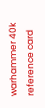warhammer 40k reference card